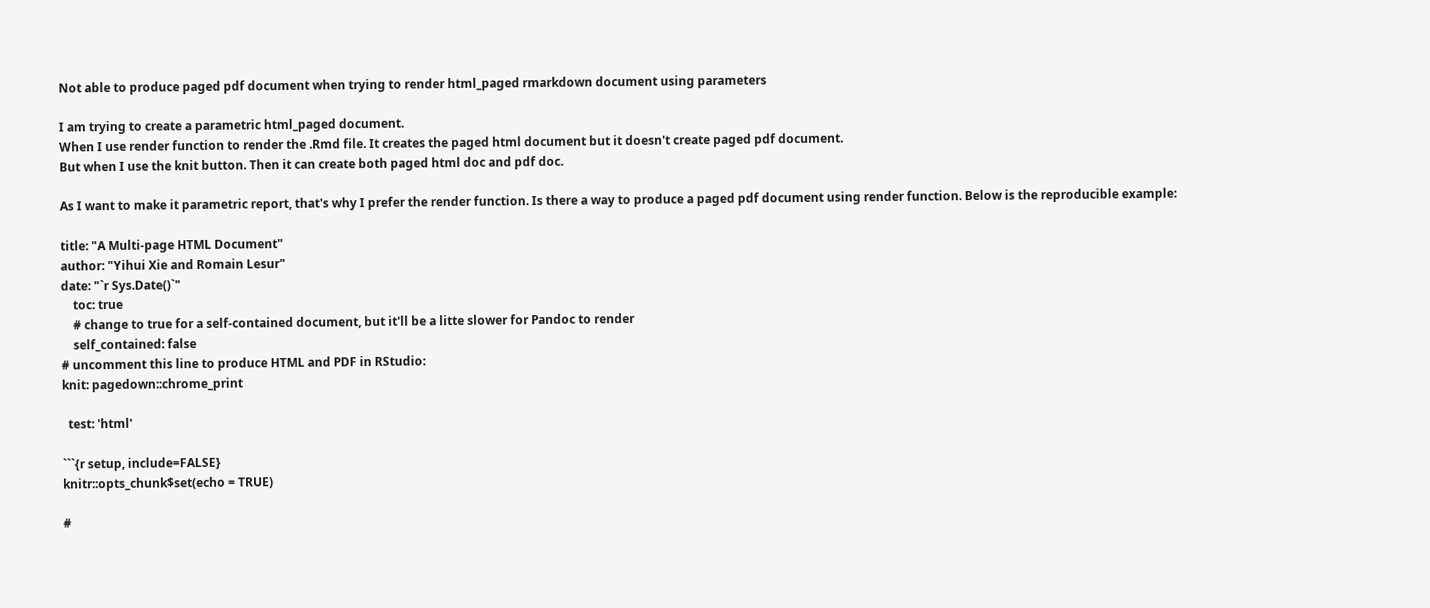Not able to produce paged pdf document when trying to render html_paged rmarkdown document using parameters

I am trying to create a parametric html_paged document.
When I use render function to render the .Rmd file. It creates the paged html document but it doesn't create paged pdf document.
But when I use the knit button. Then it can create both paged html doc and pdf doc.

As I want to make it parametric report, that's why I prefer the render function. Is there a way to produce a paged pdf document using render function. Below is the reproducible example:

title: "A Multi-page HTML Document"
author: "Yihui Xie and Romain Lesur"
date: "`r Sys.Date()`"
    toc: true
    # change to true for a self-contained document, but it'll be a litte slower for Pandoc to render
    self_contained: false
# uncomment this line to produce HTML and PDF in RStudio:
knit: pagedown::chrome_print

  test: 'html'

```{r setup, include=FALSE}
knitr::opts_chunk$set(echo = TRUE)

#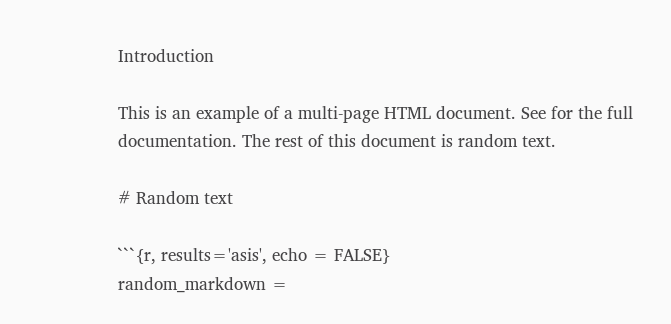Introduction

This is an example of a multi-page HTML document. See for the full documentation. The rest of this document is random text.

# Random text

```{r, results='asis', echo = FALSE}
random_markdown =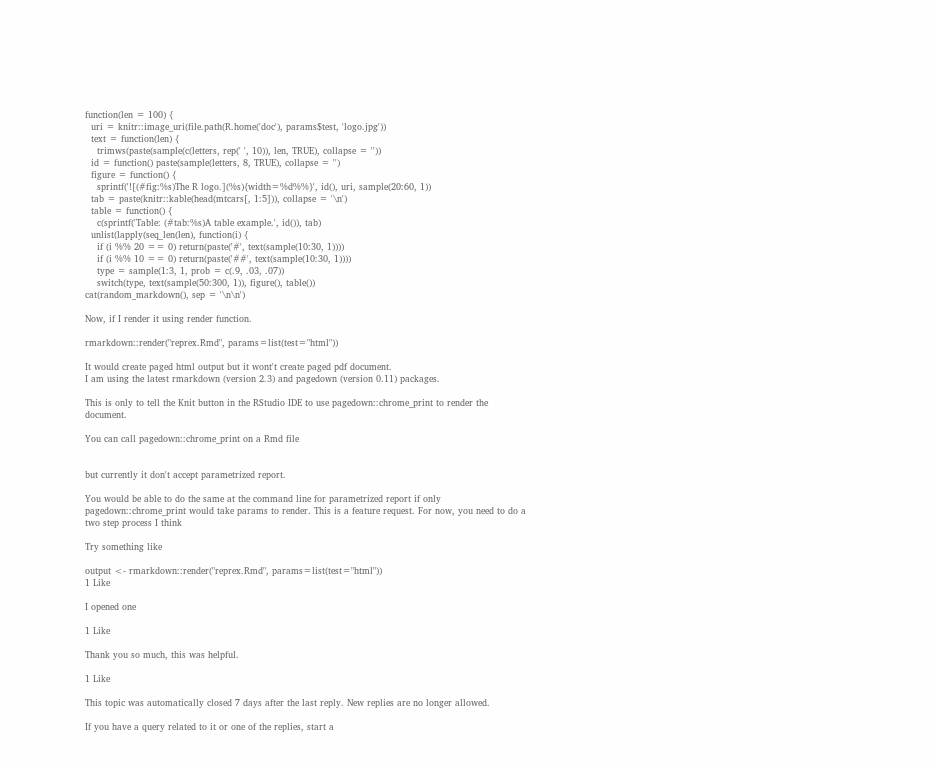function(len = 100) {
  uri = knitr::image_uri(file.path(R.home('doc'), params$test, 'logo.jpg'))
  text = function(len) {
    trimws(paste(sample(c(letters, rep(' ', 10)), len, TRUE), collapse = ''))
  id = function() paste(sample(letters, 8, TRUE), collapse = '')
  figure = function() {
    sprintf('![(#fig:%s)The R logo.](%s){width=%d%%}', id(), uri, sample(20:60, 1))
  tab = paste(knitr::kable(head(mtcars[, 1:5])), collapse = '\n')
  table = function() {
    c(sprintf('Table: (#tab:%s)A table example.', id()), tab)
  unlist(lapply(seq_len(len), function(i) {
    if (i %% 20 == 0) return(paste('#', text(sample(10:30, 1))))
    if (i %% 10 == 0) return(paste('##', text(sample(10:30, 1))))
    type = sample(1:3, 1, prob = c(.9, .03, .07))
    switch(type, text(sample(50:300, 1)), figure(), table())
cat(random_markdown(), sep = '\n\n')

Now, if I render it using render function.

rmarkdown::render("reprex.Rmd", params=list(test="html"))

It would create paged html output but it wont't create paged pdf document.
I am using the latest rmarkdown (version 2.3) and pagedown (version 0.11) packages.

This is only to tell the Knit button in the RStudio IDE to use pagedown::chrome_print to render the document.

You can call pagedown::chrome_print on a Rmd file


but currently it don't accept parametrized report.

You would be able to do the same at the command line for parametrized report if only pagedown::chrome_print would take params to render. This is a feature request. For now, you need to do a two step process I think

Try something like

output <- rmarkdown::render("reprex.Rmd", params=list(test="html"))
1 Like

I opened one

1 Like

Thank you so much, this was helpful.

1 Like

This topic was automatically closed 7 days after the last reply. New replies are no longer allowed.

If you have a query related to it or one of the replies, start a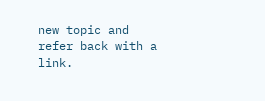new topic and refer back with a link.